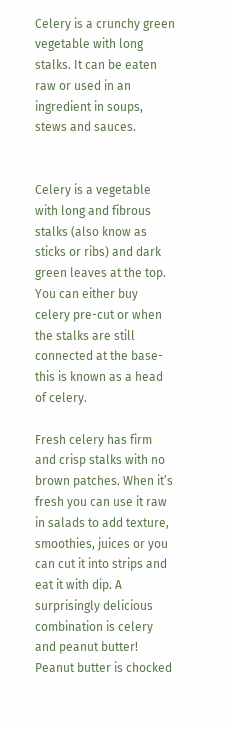Celery is a crunchy green vegetable with long stalks. It can be eaten raw or used in an ingredient in soups, stews and sauces.


Celery is a vegetable with long and fibrous stalks (also know as sticks or ribs) and dark green leaves at the top. You can either buy celery pre-cut or when the stalks are still connected at the base- this is known as a head of celery.

Fresh celery has firm and crisp stalks with no brown patches. When it’s fresh you can use it raw in salads to add texture, smoothies, juices or you can cut it into strips and eat it with dip. A surprisingly delicious combination is celery and peanut butter! Peanut butter is chocked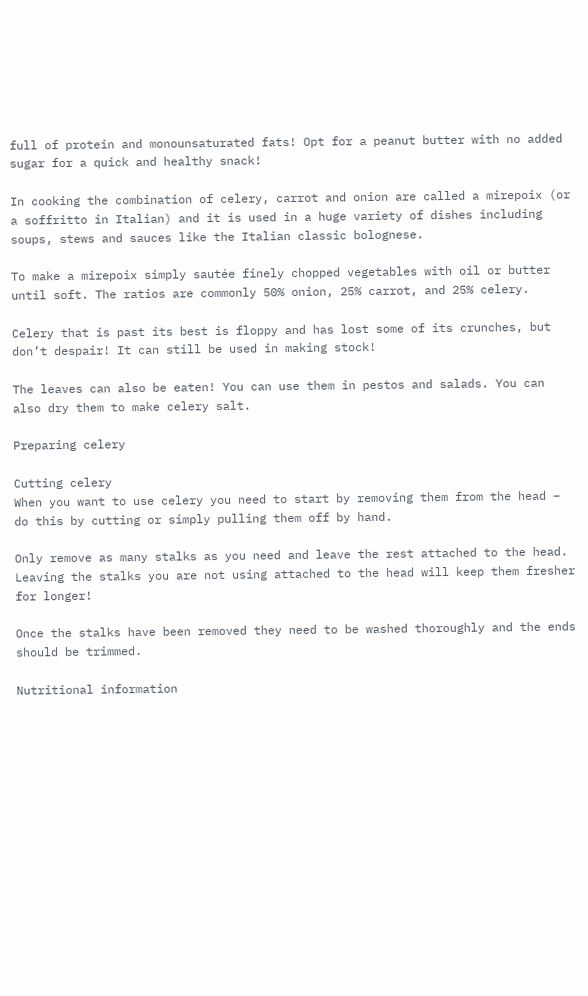full of protein and monounsaturated fats! Opt for a peanut butter with no added sugar for a quick and healthy snack!

In cooking the combination of celery, carrot and onion are called a mirepoix (or a soffritto in Italian) and it is used in a huge variety of dishes including soups, stews and sauces like the Italian classic bolognese.

To make a mirepoix simply sautée finely chopped vegetables with oil or butter until soft. The ratios are commonly 50% onion, 25% carrot, and 25% celery.

Celery that is past its best is floppy and has lost some of its crunches, but don’t despair! It can still be used in making stock!

The leaves can also be eaten! You can use them in pestos and salads. You can also dry them to make celery salt.

Preparing celery

Cutting celery
When you want to use celery you need to start by removing them from the head – do this by cutting or simply pulling them off by hand.

Only remove as many stalks as you need and leave the rest attached to the head. Leaving the stalks you are not using attached to the head will keep them fresher for longer!

Once the stalks have been removed they need to be washed thoroughly and the ends should be trimmed.

Nutritional information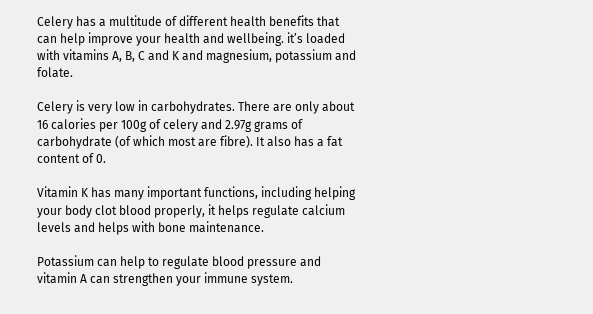Celery has a multitude of different health benefits that can help improve your health and wellbeing. it’s loaded with vitamins A, B, C and K and magnesium, potassium and folate.

Celery is very low in carbohydrates. There are only about 16 calories per 100g of celery and 2.97g grams of carbohydrate (of which most are fibre). It also has a fat content of 0.

Vitamin K has many important functions, including helping your body clot blood properly, it helps regulate calcium levels and helps with bone maintenance.

Potassium can help to regulate blood pressure and vitamin A can strengthen your immune system.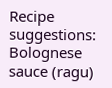Recipe suggestions: Bolognese sauce (ragu)